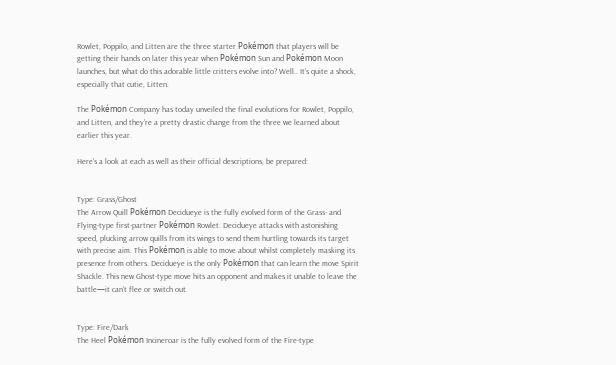Rowlet, Poppilo, and Litten are the three starter Pokémon that players will be getting their hands on later this year when Pokémon Sun and Pokémon Moon launches, but what do this adorable little critters evolve into? Well.. It’s quite a shock, especially that cutie, Litten.

The Pokémon Company has today unveiled the final evolutions for Rowlet, Poppilo, and Litten, and they’re a pretty drastic change from the three we learned about earlier this year.

Here’s a look at each as well as their official descriptions, be prepared:


Type: Grass/Ghost
The Arrow Quill Pokémon Decidueye is the fully evolved form of the Grass- and Flying-type first-partner Pokémon Rowlet. Decidueye attacks with astonishing speed, plucking arrow quills from its wings to send them hurtling towards its target with precise aim. This Pokémon is able to move about whilst completely masking its presence from others. Decidueye is the only Pokémon that can learn the move Spirit Shackle. This new Ghost-type move hits an opponent and makes it unable to leave the battle—it can’t flee or switch out.


Type: Fire/Dark
The Heel Pokémon Incineroar is the fully evolved form of the Fire-type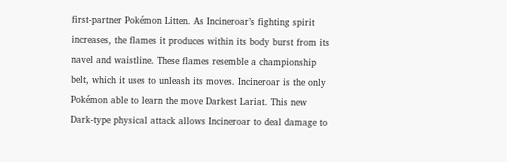first-partner Pokémon Litten. As Incineroar’s fighting spirit increases, the flames it produces within its body burst from its navel and waistline. These flames resemble a championship belt, which it uses to unleash its moves. Incineroar is the only Pokémon able to learn the move Darkest Lariat. This new Dark-type physical attack allows Incineroar to deal damage to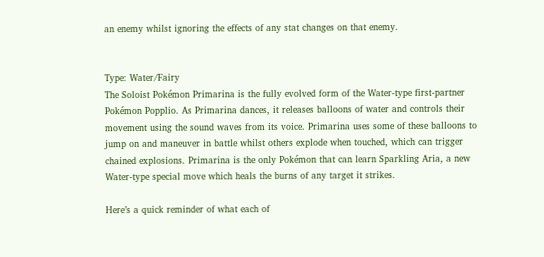an enemy whilst ignoring the effects of any stat changes on that enemy.


Type: Water/Fairy
The Soloist Pokémon Primarina is the fully evolved form of the Water-type first-partner Pokémon Popplio. As Primarina dances, it releases balloons of water and controls their movement using the sound waves from its voice. Primarina uses some of these balloons to jump on and maneuver in battle whilst others explode when touched, which can trigger chained explosions. Primarina is the only Pokémon that can learn Sparkling Aria, a new Water-type special move which heals the burns of any target it strikes.

Here’s a quick reminder of what each of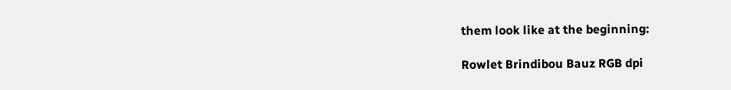them look like at the beginning:

Rowlet Brindibou Bauz RGB dpi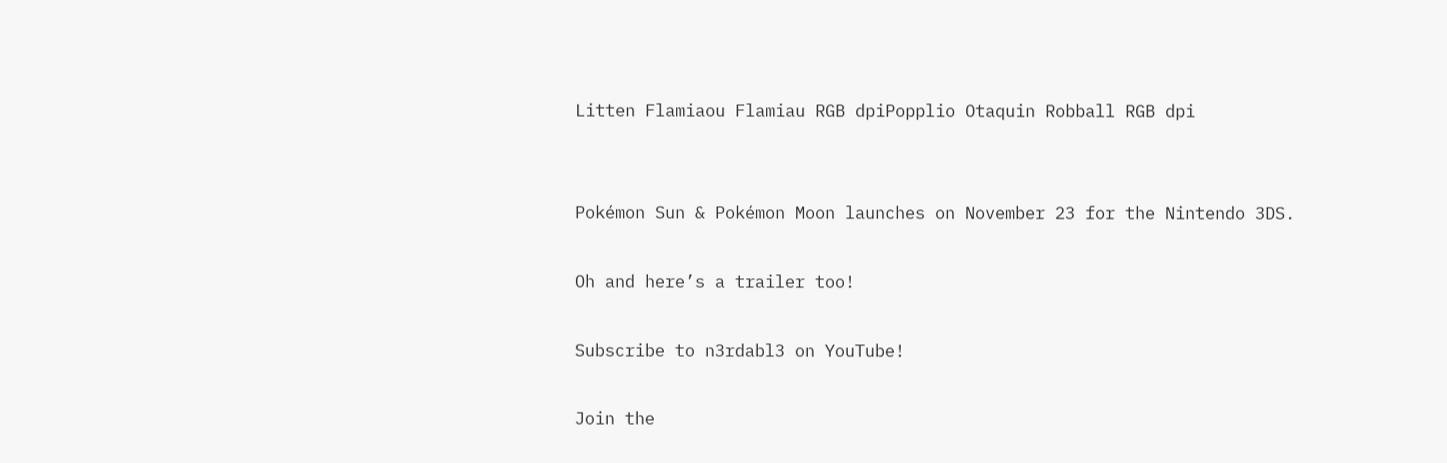Litten Flamiaou Flamiau RGB dpiPopplio Otaquin Robball RGB dpi


Pokémon Sun & Pokémon Moon launches on November 23 for the Nintendo 3DS.

Oh and here’s a trailer too!

Subscribe to n3rdabl3 on YouTube!

Join the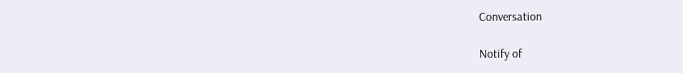Conversation

Notify of